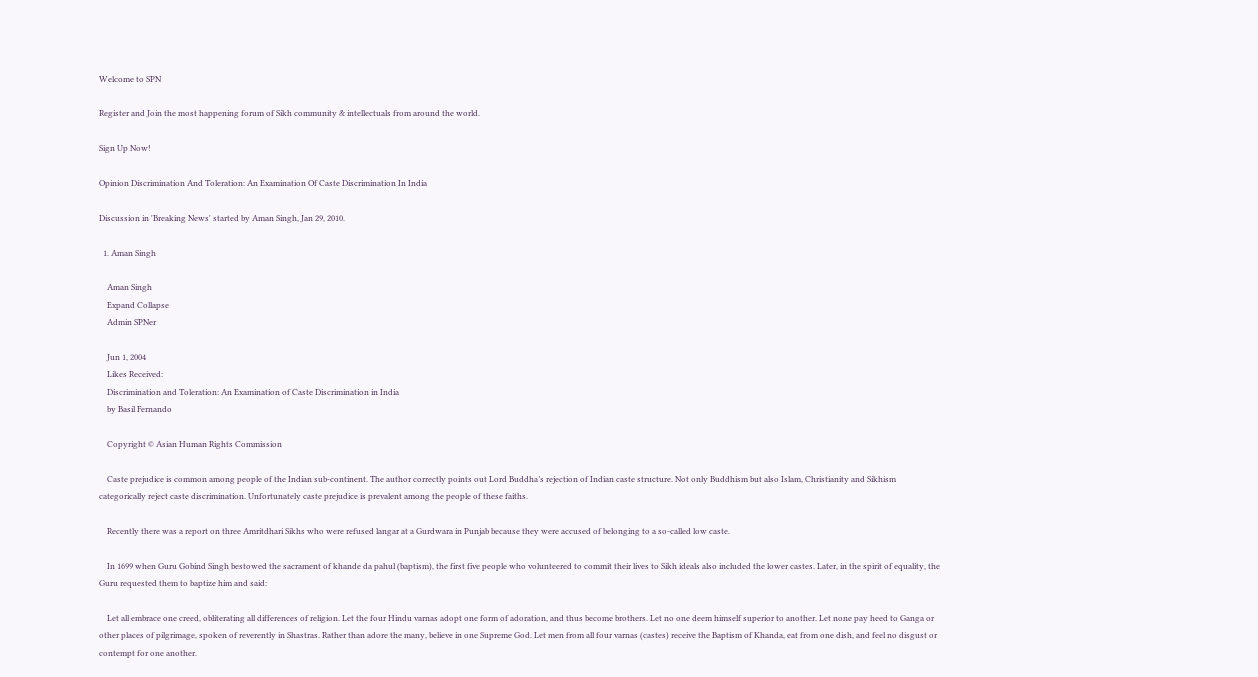Welcome to SPN

Register and Join the most happening forum of Sikh community & intellectuals from around the world.

Sign Up Now!

Opinion Discrimination And Toleration: An Examination Of Caste Discrimination In India

Discussion in 'Breaking News' started by Aman Singh, Jan 29, 2010.

  1. Aman Singh

    Aman Singh
    Expand Collapse
    Admin SPNer

    Jun 1, 2004
    Likes Received:
    Discrimination and Toleration: An Examination of Caste Discrimination in India
    by Basil Fernando

    Copyright © Asian Human Rights Commission

    Caste prejudice is common among people of the Indian sub-continent. The author correctly points out Lord Buddha’s rejection of Indian caste structure. Not only Buddhism but also Islam, Christianity and Sikhism categorically reject caste discrimination. Unfortunately caste prejudice is prevalent among the people of these faiths.

    Recently there was a report on three Amritdhari Sikhs who were refused langar at a Gurdwara in Punjab because they were accused of belonging to a so-called low caste.

    In 1699 when Guru Gobind Singh bestowed the sacrament of khande da pahul (baptism), the first five people who volunteered to commit their lives to Sikh ideals also included the lower castes. Later, in the spirit of equality, the Guru requested them to baptize him and said:

    Let all embrace one creed, obliterating all differences of religion. Let the four Hindu varnas adopt one form of adoration, and thus become brothers. Let no one deem himself superior to another. Let none pay heed to Ganga or other places of pilgrimage, spoken of reverently in Shastras. Rather than adore the many, believe in one Supreme God. Let men from all four varnas (castes) receive the Baptism of Khanda, eat from one dish, and feel no disgust or contempt for one another.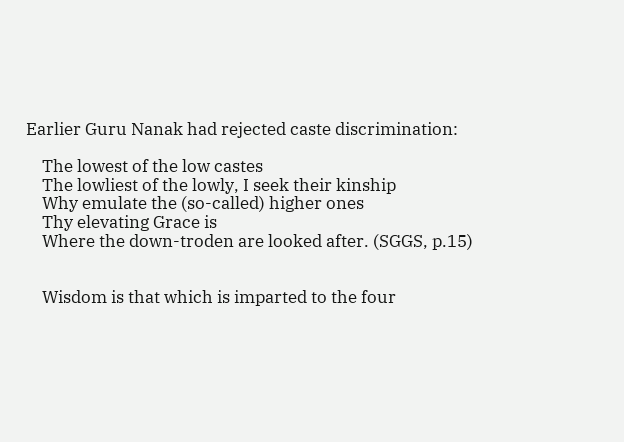Earlier Guru Nanak had rejected caste discrimination:

    The lowest of the low castes
    The lowliest of the lowly, I seek their kinship
    Why emulate the (so-called) higher ones
    Thy elevating Grace is
    Where the down-troden are looked after. (SGGS, p.15)


    Wisdom is that which is imparted to the four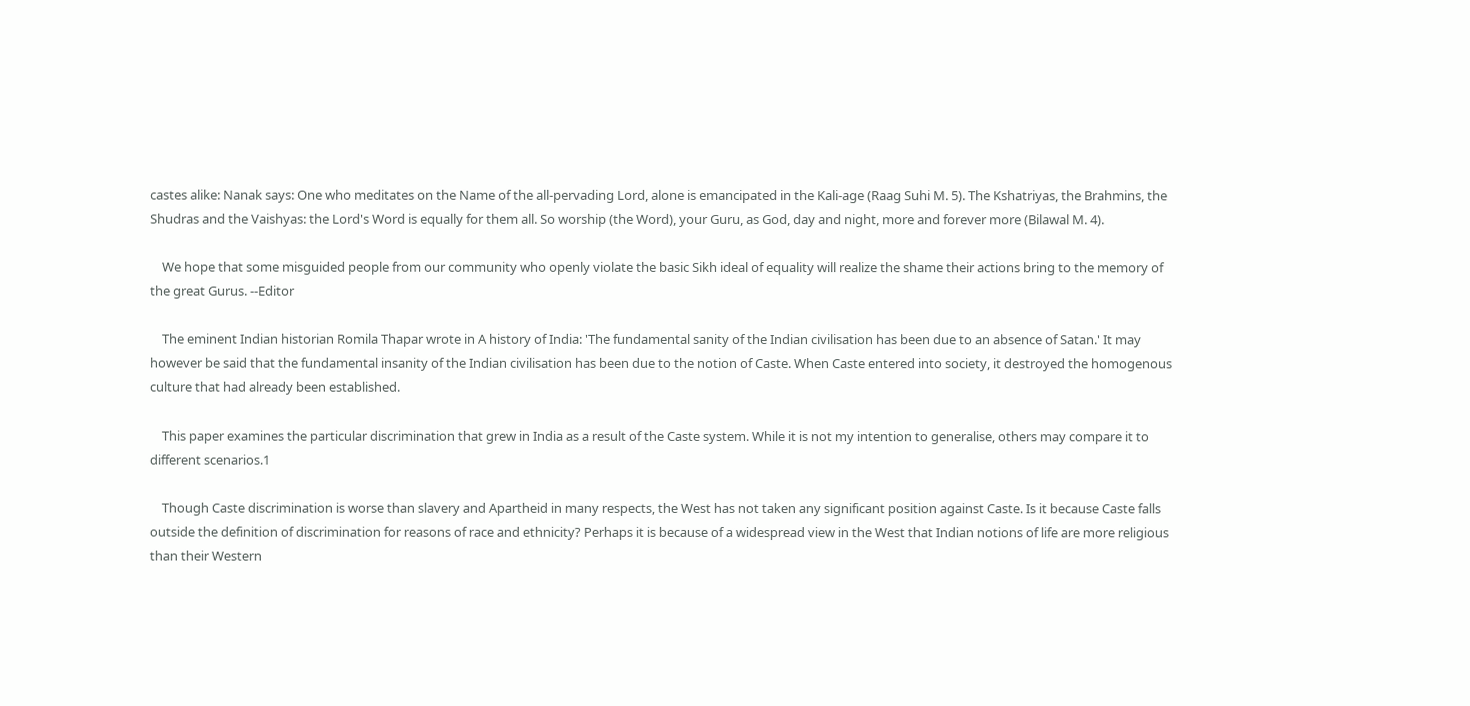castes alike: Nanak says: One who meditates on the Name of the all-pervading Lord, alone is emancipated in the Kali-age (Raag Suhi M. 5). The Kshatriyas, the Brahmins, the Shudras and the Vaishyas: the Lord's Word is equally for them all. So worship (the Word), your Guru, as God, day and night, more and forever more (Bilawal M. 4).

    We hope that some misguided people from our community who openly violate the basic Sikh ideal of equality will realize the shame their actions bring to the memory of the great Gurus. --Editor

    The eminent Indian historian Romila Thapar wrote in A history of India: 'The fundamental sanity of the Indian civilisation has been due to an absence of Satan.' It may however be said that the fundamental insanity of the Indian civilisation has been due to the notion of Caste. When Caste entered into society, it destroyed the homogenous culture that had already been established.

    This paper examines the particular discrimination that grew in India as a result of the Caste system. While it is not my intention to generalise, others may compare it to different scenarios.1

    Though Caste discrimination is worse than slavery and Apartheid in many respects, the West has not taken any significant position against Caste. Is it because Caste falls outside the definition of discrimination for reasons of race and ethnicity? Perhaps it is because of a widespread view in the West that Indian notions of life are more religious than their Western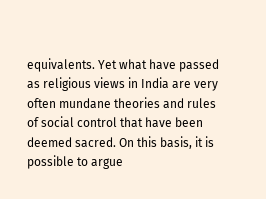equivalents. Yet what have passed as religious views in India are very often mundane theories and rules of social control that have been deemed sacred. On this basis, it is possible to argue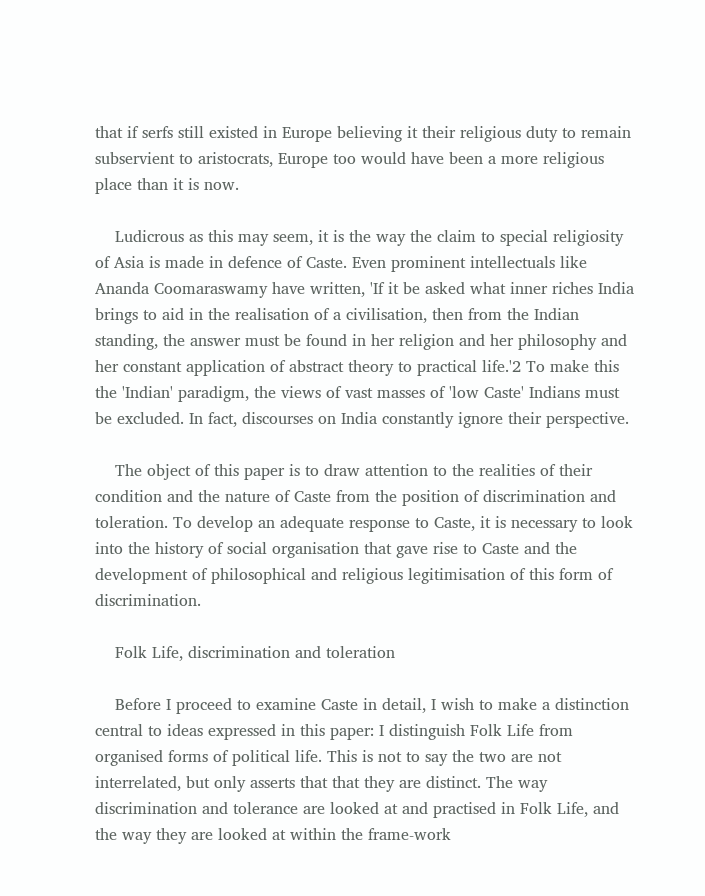that if serfs still existed in Europe believing it their religious duty to remain subservient to aristocrats, Europe too would have been a more religious place than it is now.

    Ludicrous as this may seem, it is the way the claim to special religiosity of Asia is made in defence of Caste. Even prominent intellectuals like Ananda Coomaraswamy have written, 'If it be asked what inner riches India brings to aid in the realisation of a civilisation, then from the Indian standing, the answer must be found in her religion and her philosophy and her constant application of abstract theory to practical life.'2 To make this the 'Indian' paradigm, the views of vast masses of 'low Caste' Indians must be excluded. In fact, discourses on India constantly ignore their perspective.

    The object of this paper is to draw attention to the realities of their condition and the nature of Caste from the position of discrimination and toleration. To develop an adequate response to Caste, it is necessary to look into the history of social organisation that gave rise to Caste and the development of philosophical and religious legitimisation of this form of discrimination.

    Folk Life, discrimination and toleration

    Before I proceed to examine Caste in detail, I wish to make a distinction central to ideas expressed in this paper: I distinguish Folk Life from organised forms of political life. This is not to say the two are not interrelated, but only asserts that that they are distinct. The way discrimination and tolerance are looked at and practised in Folk Life, and the way they are looked at within the frame-work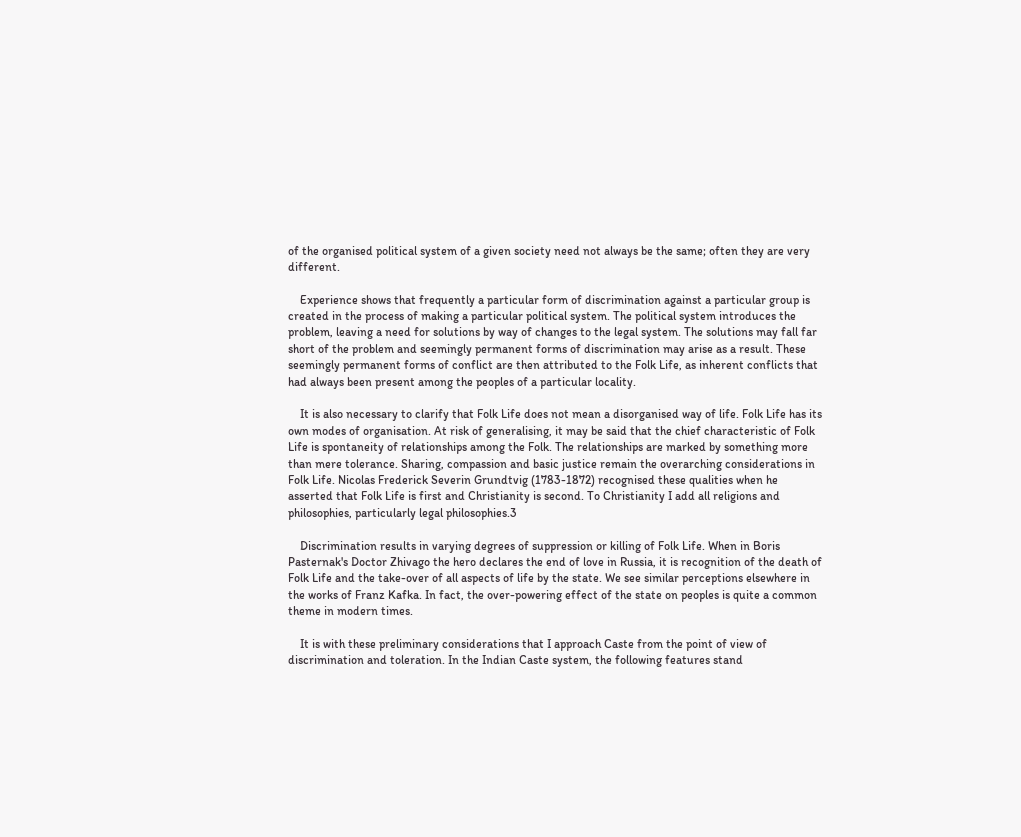of the organised political system of a given society need not always be the same; often they are very different.

    Experience shows that frequently a particular form of discrimination against a particular group is created in the process of making a particular political system. The political system introduces the problem, leaving a need for solutions by way of changes to the legal system. The solutions may fall far short of the problem and seemingly permanent forms of discrimination may arise as a result. These seemingly permanent forms of conflict are then attributed to the Folk Life, as inherent conflicts that had always been present among the peoples of a particular locality.

    It is also necessary to clarify that Folk Life does not mean a disorganised way of life. Folk Life has its own modes of organisation. At risk of generalising, it may be said that the chief characteristic of Folk Life is spontaneity of relationships among the Folk. The relationships are marked by something more than mere tolerance. Sharing, compassion and basic justice remain the overarching considerations in Folk Life. Nicolas Frederick Severin Grundtvig (1783-1872) recognised these qualities when he asserted that Folk Life is first and Christianity is second. To Christianity I add all religions and philosophies, particularly legal philosophies.3

    Discrimination results in varying degrees of suppression or killing of Folk Life. When in Boris Pasternak's Doctor Zhivago the hero declares the end of love in Russia, it is recognition of the death of Folk Life and the take-over of all aspects of life by the state. We see similar perceptions elsewhere in the works of Franz Kafka. In fact, the over-powering effect of the state on peoples is quite a common theme in modern times.

    It is with these preliminary considerations that I approach Caste from the point of view of discrimination and toleration. In the Indian Caste system, the following features stand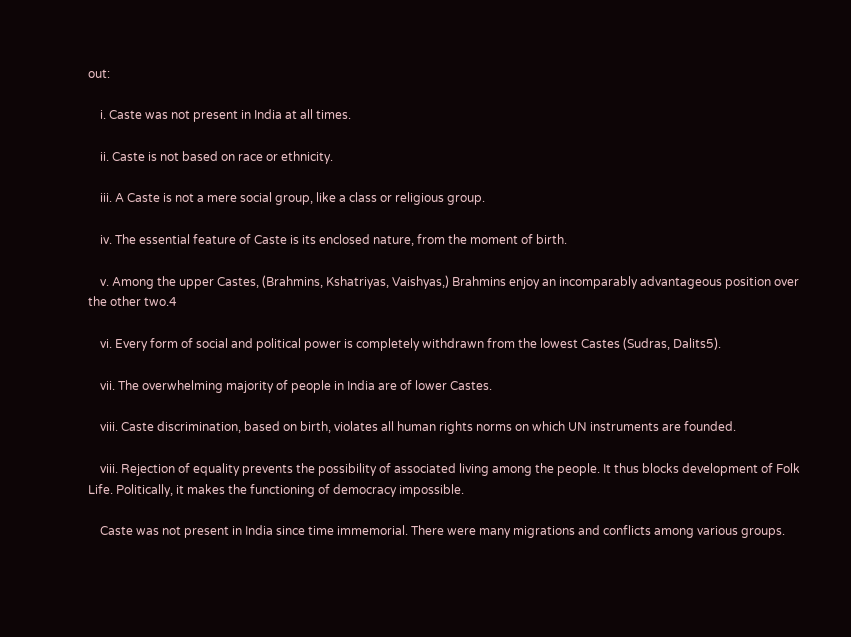out:

    i. Caste was not present in India at all times.

    ii. Caste is not based on race or ethnicity.

    iii. A Caste is not a mere social group, like a class or religious group.

    iv. The essential feature of Caste is its enclosed nature, from the moment of birth.

    v. Among the upper Castes, (Brahmins, Kshatriyas, Vaishyas,) Brahmins enjoy an incomparably advantageous position over the other two.4

    vi. Every form of social and political power is completely withdrawn from the lowest Castes (Sudras, Dalits5).

    vii. The overwhelming majority of people in India are of lower Castes.

    viii. Caste discrimination, based on birth, violates all human rights norms on which UN instruments are founded.

    viii. Rejection of equality prevents the possibility of associated living among the people. It thus blocks development of Folk Life. Politically, it makes the functioning of democracy impossible.

    Caste was not present in India since time immemorial. There were many migrations and conflicts among various groups.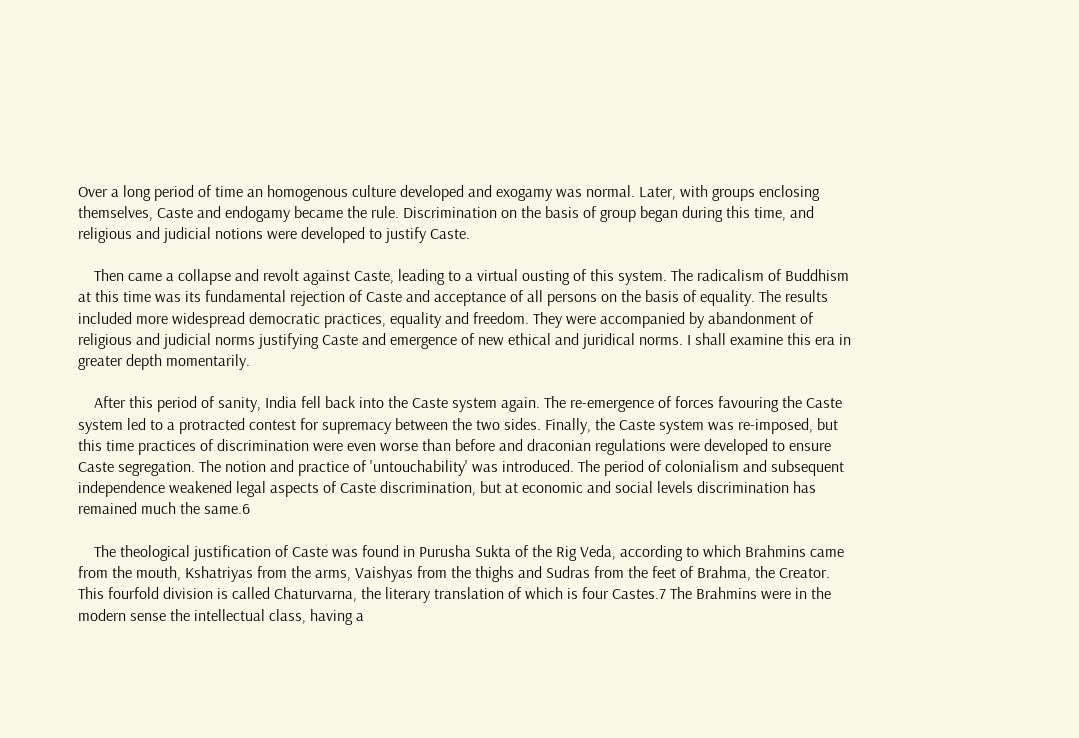Over a long period of time an homogenous culture developed and exogamy was normal. Later, with groups enclosing themselves, Caste and endogamy became the rule. Discrimination on the basis of group began during this time, and religious and judicial notions were developed to justify Caste.

    Then came a collapse and revolt against Caste, leading to a virtual ousting of this system. The radicalism of Buddhism at this time was its fundamental rejection of Caste and acceptance of all persons on the basis of equality. The results included more widespread democratic practices, equality and freedom. They were accompanied by abandonment of religious and judicial norms justifying Caste and emergence of new ethical and juridical norms. I shall examine this era in greater depth momentarily.

    After this period of sanity, India fell back into the Caste system again. The re-emergence of forces favouring the Caste system led to a protracted contest for supremacy between the two sides. Finally, the Caste system was re-imposed, but this time practices of discrimination were even worse than before and draconian regulations were developed to ensure Caste segregation. The notion and practice of 'untouchability' was introduced. The period of colonialism and subsequent independence weakened legal aspects of Caste discrimination, but at economic and social levels discrimination has remained much the same.6

    The theological justification of Caste was found in Purusha Sukta of the Rig Veda, according to which Brahmins came from the mouth, Kshatriyas from the arms, Vaishyas from the thighs and Sudras from the feet of Brahma, the Creator. This fourfold division is called Chaturvarna, the literary translation of which is four Castes.7 The Brahmins were in the modern sense the intellectual class, having a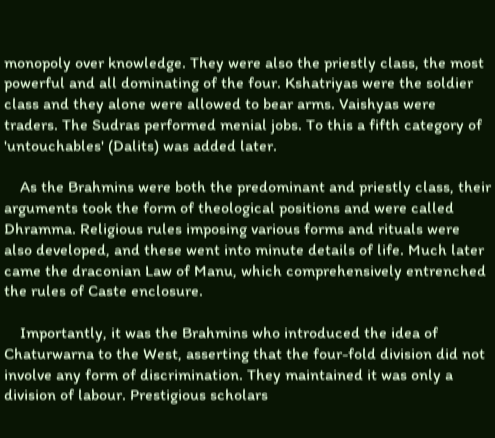monopoly over knowledge. They were also the priestly class, the most powerful and all dominating of the four. Kshatriyas were the soldier class and they alone were allowed to bear arms. Vaishyas were traders. The Sudras performed menial jobs. To this a fifth category of 'untouchables' (Dalits) was added later.

    As the Brahmins were both the predominant and priestly class, their arguments took the form of theological positions and were called Dhramma. Religious rules imposing various forms and rituals were also developed, and these went into minute details of life. Much later came the draconian Law of Manu, which comprehensively entrenched the rules of Caste enclosure.

    Importantly, it was the Brahmins who introduced the idea of Chaturwarna to the West, asserting that the four-fold division did not involve any form of discrimination. They maintained it was only a division of labour. Prestigious scholars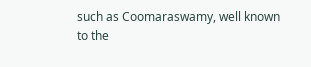such as Coomaraswamy, well known to the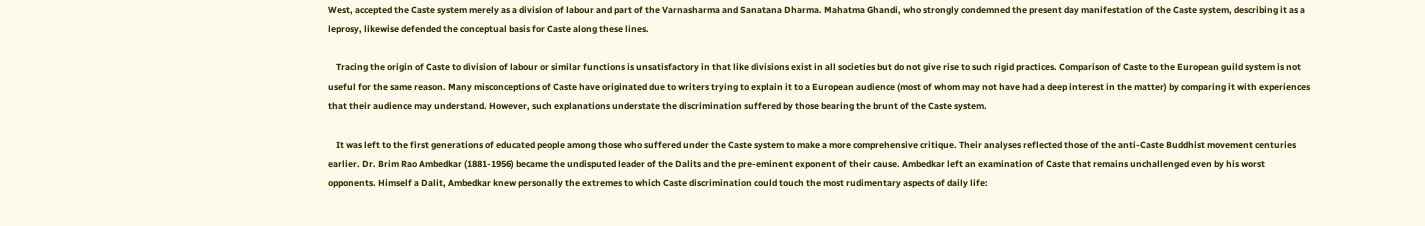West, accepted the Caste system merely as a division of labour and part of the Varnasharma and Sanatana Dharma. Mahatma Ghandi, who strongly condemned the present day manifestation of the Caste system, describing it as a leprosy, likewise defended the conceptual basis for Caste along these lines.

    Tracing the origin of Caste to division of labour or similar functions is unsatisfactory in that like divisions exist in all societies but do not give rise to such rigid practices. Comparison of Caste to the European guild system is not useful for the same reason. Many misconceptions of Caste have originated due to writers trying to explain it to a European audience (most of whom may not have had a deep interest in the matter) by comparing it with experiences that their audience may understand. However, such explanations understate the discrimination suffered by those bearing the brunt of the Caste system.

    It was left to the first generations of educated people among those who suffered under the Caste system to make a more comprehensive critique. Their analyses reflected those of the anti-Caste Buddhist movement centuries earlier. Dr. Brim Rao Ambedkar (1881-1956) became the undisputed leader of the Dalits and the pre-eminent exponent of their cause. Ambedkar left an examination of Caste that remains unchallenged even by his worst opponents. Himself a Dalit, Ambedkar knew personally the extremes to which Caste discrimination could touch the most rudimentary aspects of daily life: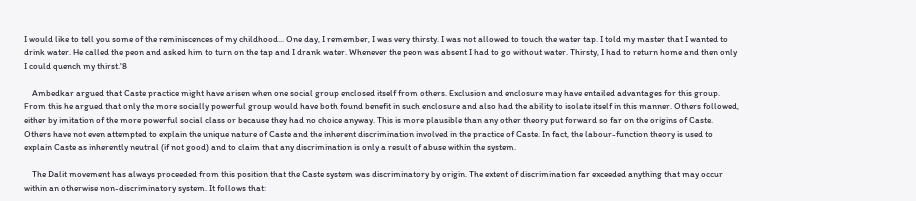I would like to tell you some of the reminiscences of my childhood... One day, I remember, I was very thirsty. I was not allowed to touch the water tap. I told my master that I wanted to drink water. He called the peon and asked him to turn on the tap and I drank water. Whenever the peon was absent I had to go without water. Thirsty, I had to return home and then only I could quench my thirst.'8

    Ambedkar argued that Caste practice might have arisen when one social group enclosed itself from others. Exclusion and enclosure may have entailed advantages for this group. From this he argued that only the more socially powerful group would have both found benefit in such enclosure and also had the ability to isolate itself in this manner. Others followed, either by imitation of the more powerful social class or because they had no choice anyway. This is more plausible than any other theory put forward so far on the origins of Caste. Others have not even attempted to explain the unique nature of Caste and the inherent discrimination involved in the practice of Caste. In fact, the labour-function theory is used to explain Caste as inherently neutral (if not good) and to claim that any discrimination is only a result of abuse within the system.

    The Dalit movement has always proceeded from this position that the Caste system was discriminatory by origin. The extent of discrimination far exceeded anything that may occur within an otherwise non-discriminatory system. It follows that: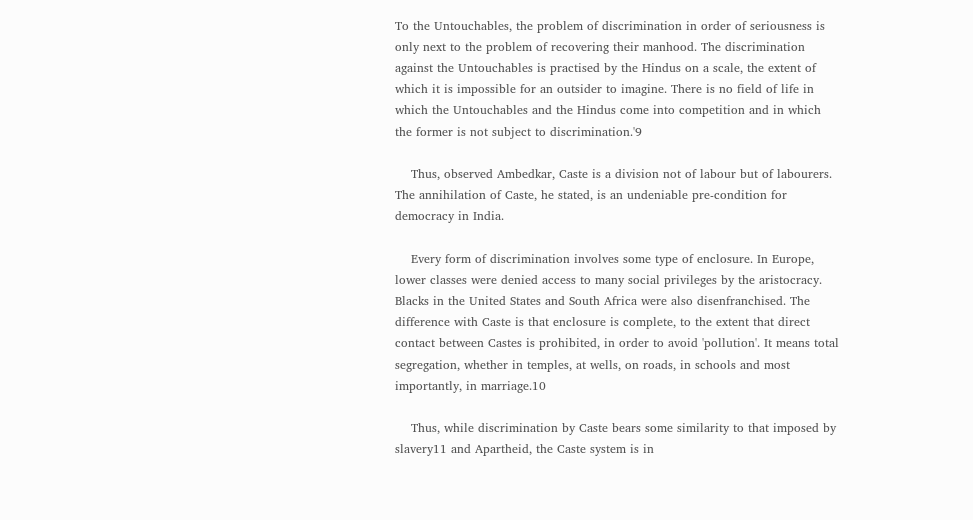To the Untouchables, the problem of discrimination in order of seriousness is only next to the problem of recovering their manhood. The discrimination against the Untouchables is practised by the Hindus on a scale, the extent of which it is impossible for an outsider to imagine. There is no field of life in which the Untouchables and the Hindus come into competition and in which the former is not subject to discrimination.'9

    Thus, observed Ambedkar, Caste is a division not of labour but of labourers. The annihilation of Caste, he stated, is an undeniable pre-condition for democracy in India.

    Every form of discrimination involves some type of enclosure. In Europe, lower classes were denied access to many social privileges by the aristocracy. Blacks in the United States and South Africa were also disenfranchised. The difference with Caste is that enclosure is complete, to the extent that direct contact between Castes is prohibited, in order to avoid 'pollution'. It means total segregation, whether in temples, at wells, on roads, in schools and most importantly, in marriage.10

    Thus, while discrimination by Caste bears some similarity to that imposed by slavery11 and Apartheid, the Caste system is in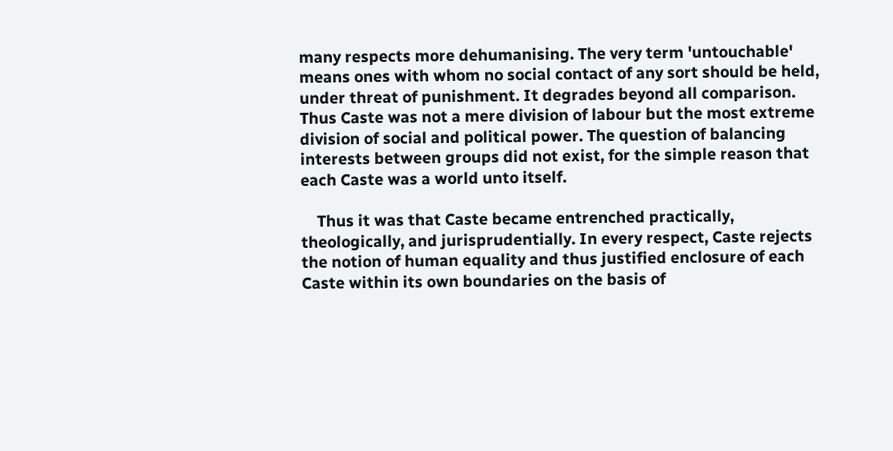many respects more dehumanising. The very term 'untouchable' means ones with whom no social contact of any sort should be held, under threat of punishment. It degrades beyond all comparison. Thus Caste was not a mere division of labour but the most extreme division of social and political power. The question of balancing interests between groups did not exist, for the simple reason that each Caste was a world unto itself.

    Thus it was that Caste became entrenched practically, theologically, and jurisprudentially. In every respect, Caste rejects the notion of human equality and thus justified enclosure of each Caste within its own boundaries on the basis of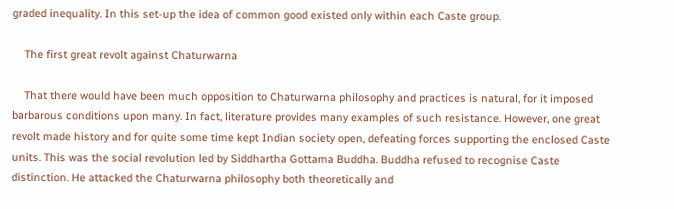graded inequality. In this set-up the idea of common good existed only within each Caste group.

    The first great revolt against Chaturwarna

    That there would have been much opposition to Chaturwarna philosophy and practices is natural, for it imposed barbarous conditions upon many. In fact, literature provides many examples of such resistance. However, one great revolt made history and for quite some time kept Indian society open, defeating forces supporting the enclosed Caste units. This was the social revolution led by Siddhartha Gottama Buddha. Buddha refused to recognise Caste distinction. He attacked the Chaturwarna philosophy both theoretically and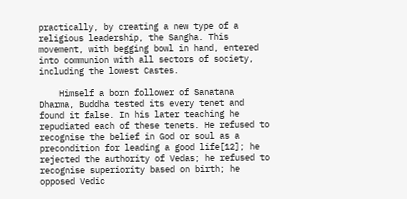practically, by creating a new type of a religious leadership, the Sangha. This movement, with begging bowl in hand, entered into communion with all sectors of society, including the lowest Castes.

    Himself a born follower of Sanatana Dharma, Buddha tested its every tenet and found it false. In his later teaching he repudiated each of these tenets. He refused to recognise the belief in God or soul as a precondition for leading a good life[12]; he rejected the authority of Vedas; he refused to recognise superiority based on birth; he opposed Vedic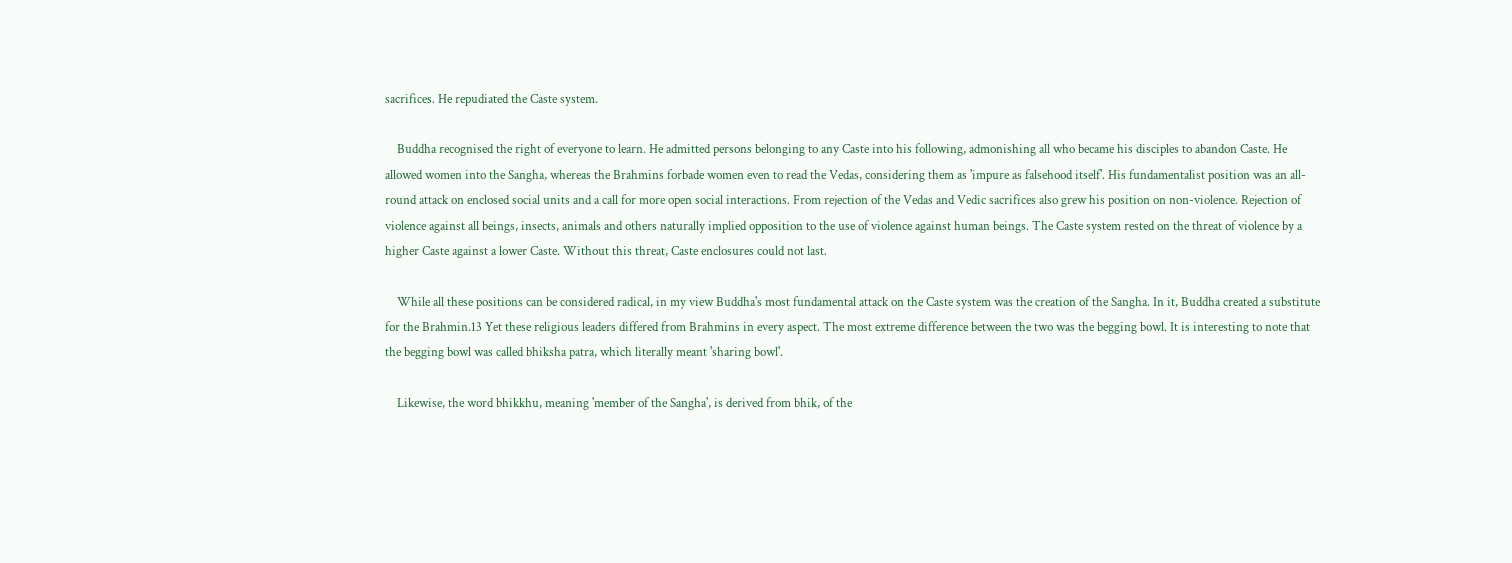sacrifices. He repudiated the Caste system.

    Buddha recognised the right of everyone to learn. He admitted persons belonging to any Caste into his following, admonishing all who became his disciples to abandon Caste. He allowed women into the Sangha, whereas the Brahmins forbade women even to read the Vedas, considering them as 'impure as falsehood itself'. His fundamentalist position was an all-round attack on enclosed social units and a call for more open social interactions. From rejection of the Vedas and Vedic sacrifices also grew his position on non-violence. Rejection of violence against all beings, insects, animals and others naturally implied opposition to the use of violence against human beings. The Caste system rested on the threat of violence by a higher Caste against a lower Caste. Without this threat, Caste enclosures could not last.

    While all these positions can be considered radical, in my view Buddha's most fundamental attack on the Caste system was the creation of the Sangha. In it, Buddha created a substitute for the Brahmin.13 Yet these religious leaders differed from Brahmins in every aspect. The most extreme difference between the two was the begging bowl. It is interesting to note that the begging bowl was called bhiksha patra, which literally meant 'sharing bowl'.

    Likewise, the word bhikkhu, meaning 'member of the Sangha', is derived from bhik, of the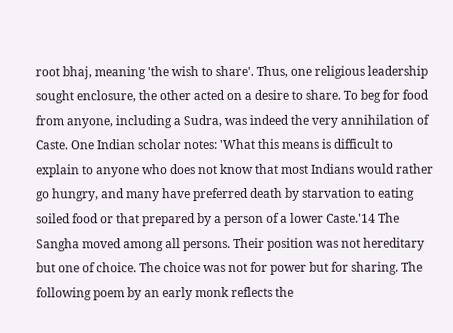root bhaj, meaning 'the wish to share'. Thus, one religious leadership sought enclosure, the other acted on a desire to share. To beg for food from anyone, including a Sudra, was indeed the very annihilation of Caste. One Indian scholar notes: 'What this means is difficult to explain to anyone who does not know that most Indians would rather go hungry, and many have preferred death by starvation to eating soiled food or that prepared by a person of a lower Caste.'14 The Sangha moved among all persons. Their position was not hereditary but one of choice. The choice was not for power but for sharing. The following poem by an early monk reflects the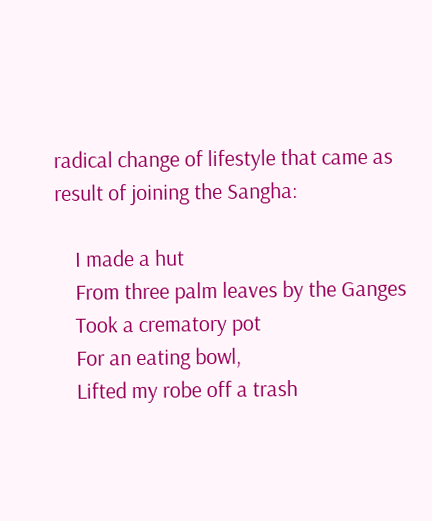radical change of lifestyle that came as result of joining the Sangha:

    I made a hut
    From three palm leaves by the Ganges
    Took a crematory pot
    For an eating bowl,
    Lifted my robe off a trash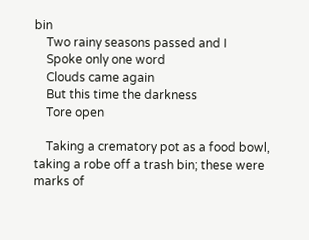bin
    Two rainy seasons passed and I
    Spoke only one word
    Clouds came again
    But this time the darkness
    Tore open

    Taking a crematory pot as a food bowl, taking a robe off a trash bin; these were marks of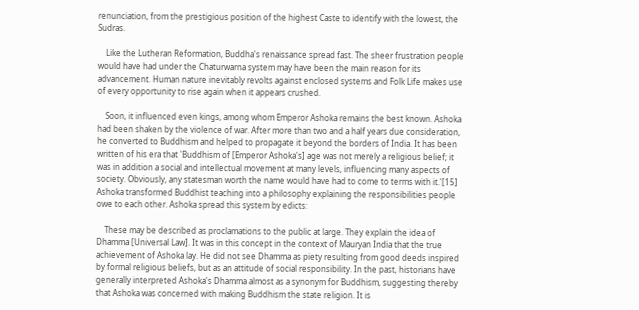renunciation, from the prestigious position of the highest Caste to identify with the lowest, the Sudras.

    Like the Lutheran Reformation, Buddha's renaissance spread fast. The sheer frustration people would have had under the Chaturwarna system may have been the main reason for its advancement. Human nature inevitably revolts against enclosed systems and Folk Life makes use of every opportunity to rise again when it appears crushed.

    Soon, it influenced even kings, among whom Emperor Ashoka remains the best known. Ashoka had been shaken by the violence of war. After more than two and a half years due consideration, he converted to Buddhism and helped to propagate it beyond the borders of India. It has been written of his era that 'Buddhism of [Emperor Ashoka's] age was not merely a religious belief; it was in addition a social and intellectual movement at many levels, influencing many aspects of society. Obviously, any statesman worth the name would have had to come to terms with it.'[15] Ashoka transformed Buddhist teaching into a philosophy explaining the responsibilities people owe to each other. Ashoka spread this system by edicts:

    These may be described as proclamations to the public at large. They explain the idea of Dhamma [Universal Law]. It was in this concept in the context of Mauryan India that the true achievement of Ashoka lay. He did not see Dhamma as piety resulting from good deeds inspired by formal religious beliefs, but as an attitude of social responsibility. In the past, historians have generally interpreted Ashoka's Dhamma almost as a synonym for Buddhism, suggesting thereby that Ashoka was concerned with making Buddhism the state religion. It is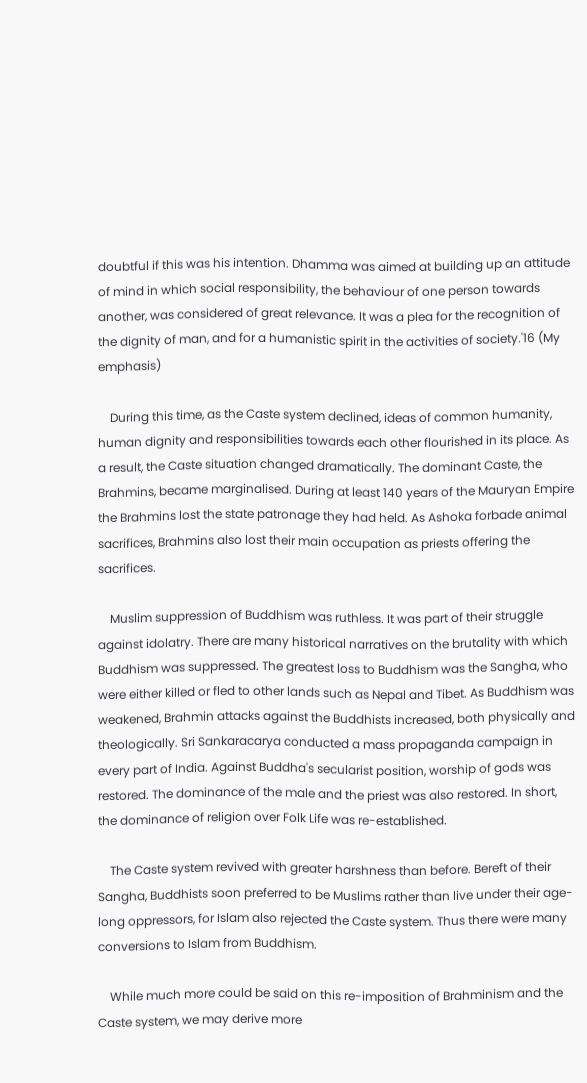doubtful if this was his intention. Dhamma was aimed at building up an attitude of mind in which social responsibility, the behaviour of one person towards another, was considered of great relevance. It was a plea for the recognition of the dignity of man, and for a humanistic spirit in the activities of society.'16 (My emphasis)

    During this time, as the Caste system declined, ideas of common humanity, human dignity and responsibilities towards each other flourished in its place. As a result, the Caste situation changed dramatically. The dominant Caste, the Brahmins, became marginalised. During at least 140 years of the Mauryan Empire the Brahmins lost the state patronage they had held. As Ashoka forbade animal sacrifices, Brahmins also lost their main occupation as priests offering the sacrifices.

    Muslim suppression of Buddhism was ruthless. It was part of their struggle against idolatry. There are many historical narratives on the brutality with which Buddhism was suppressed. The greatest loss to Buddhism was the Sangha, who were either killed or fled to other lands such as Nepal and Tibet. As Buddhism was weakened, Brahmin attacks against the Buddhists increased, both physically and theologically. Sri Sankaracarya conducted a mass propaganda campaign in every part of India. Against Buddha's secularist position, worship of gods was restored. The dominance of the male and the priest was also restored. In short, the dominance of religion over Folk Life was re-established.

    The Caste system revived with greater harshness than before. Bereft of their Sangha, Buddhists soon preferred to be Muslims rather than live under their age-long oppressors, for Islam also rejected the Caste system. Thus there were many conversions to Islam from Buddhism.

    While much more could be said on this re-imposition of Brahminism and the Caste system, we may derive more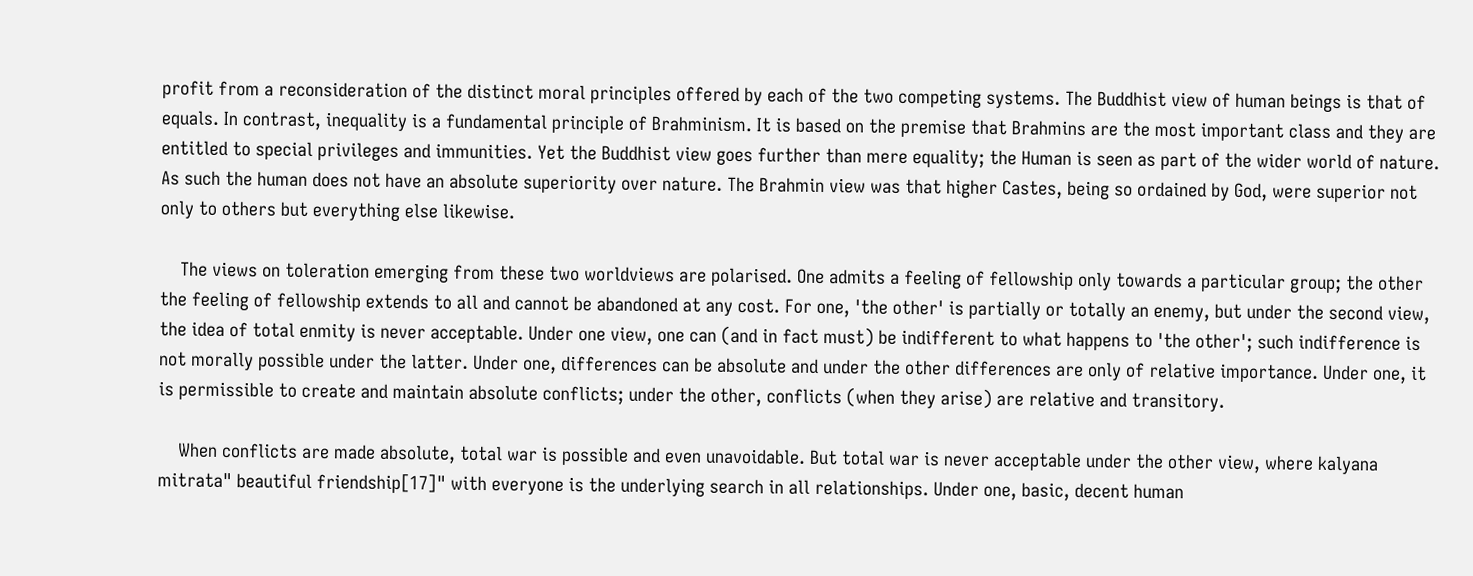profit from a reconsideration of the distinct moral principles offered by each of the two competing systems. The Buddhist view of human beings is that of equals. In contrast, inequality is a fundamental principle of Brahminism. It is based on the premise that Brahmins are the most important class and they are entitled to special privileges and immunities. Yet the Buddhist view goes further than mere equality; the Human is seen as part of the wider world of nature. As such the human does not have an absolute superiority over nature. The Brahmin view was that higher Castes, being so ordained by God, were superior not only to others but everything else likewise.

    The views on toleration emerging from these two worldviews are polarised. One admits a feeling of fellowship only towards a particular group; the other the feeling of fellowship extends to all and cannot be abandoned at any cost. For one, 'the other' is partially or totally an enemy, but under the second view, the idea of total enmity is never acceptable. Under one view, one can (and in fact must) be indifferent to what happens to 'the other'; such indifference is not morally possible under the latter. Under one, differences can be absolute and under the other differences are only of relative importance. Under one, it is permissible to create and maintain absolute conflicts; under the other, conflicts (when they arise) are relative and transitory.

    When conflicts are made absolute, total war is possible and even unavoidable. But total war is never acceptable under the other view, where kalyana mitrata" beautiful friendship[17]" with everyone is the underlying search in all relationships. Under one, basic, decent human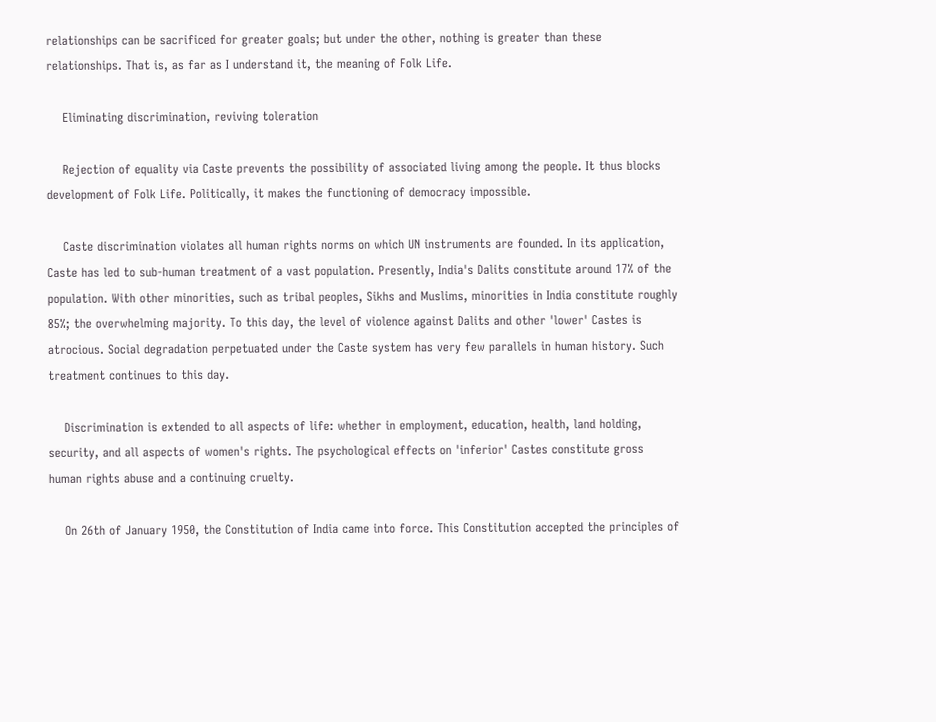relationships can be sacrificed for greater goals; but under the other, nothing is greater than these relationships. That is, as far as I understand it, the meaning of Folk Life.

    Eliminating discrimination, reviving toleration

    Rejection of equality via Caste prevents the possibility of associated living among the people. It thus blocks development of Folk Life. Politically, it makes the functioning of democracy impossible.

    Caste discrimination violates all human rights norms on which UN instruments are founded. In its application, Caste has led to sub-human treatment of a vast population. Presently, India's Dalits constitute around 17% of the population. With other minorities, such as tribal peoples, Sikhs and Muslims, minorities in India constitute roughly 85%; the overwhelming majority. To this day, the level of violence against Dalits and other 'lower' Castes is atrocious. Social degradation perpetuated under the Caste system has very few parallels in human history. Such treatment continues to this day.

    Discrimination is extended to all aspects of life: whether in employment, education, health, land holding, security, and all aspects of women's rights. The psychological effects on 'inferior' Castes constitute gross human rights abuse and a continuing cruelty.

    On 26th of January 1950, the Constitution of India came into force. This Constitution accepted the principles of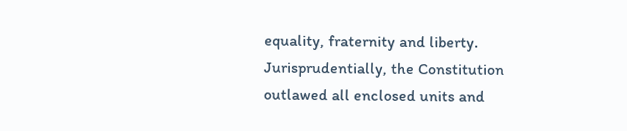equality, fraternity and liberty. Jurisprudentially, the Constitution outlawed all enclosed units and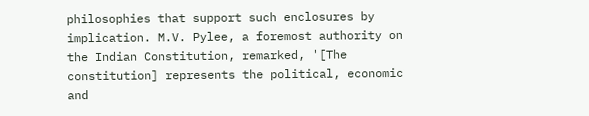philosophies that support such enclosures by implication. M.V. Pylee, a foremost authority on the Indian Constitution, remarked, '[The constitution] represents the political, economic and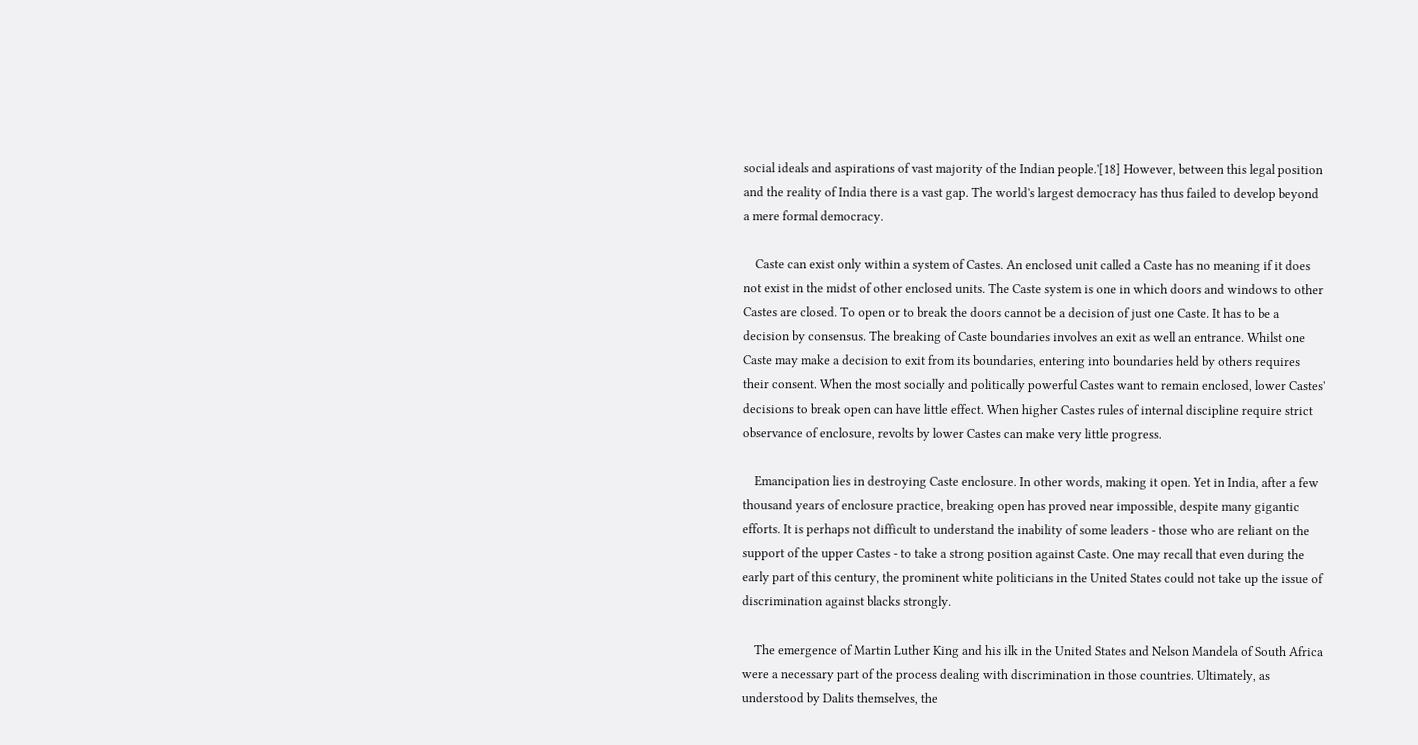social ideals and aspirations of vast majority of the Indian people.'[18] However, between this legal position and the reality of India there is a vast gap. The world's largest democracy has thus failed to develop beyond a mere formal democracy.

    Caste can exist only within a system of Castes. An enclosed unit called a Caste has no meaning if it does not exist in the midst of other enclosed units. The Caste system is one in which doors and windows to other Castes are closed. To open or to break the doors cannot be a decision of just one Caste. It has to be a decision by consensus. The breaking of Caste boundaries involves an exit as well an entrance. Whilst one Caste may make a decision to exit from its boundaries, entering into boundaries held by others requires their consent. When the most socially and politically powerful Castes want to remain enclosed, lower Castes' decisions to break open can have little effect. When higher Castes rules of internal discipline require strict observance of enclosure, revolts by lower Castes can make very little progress.

    Emancipation lies in destroying Caste enclosure. In other words, making it open. Yet in India, after a few thousand years of enclosure practice, breaking open has proved near impossible, despite many gigantic efforts. It is perhaps not difficult to understand the inability of some leaders - those who are reliant on the support of the upper Castes - to take a strong position against Caste. One may recall that even during the early part of this century, the prominent white politicians in the United States could not take up the issue of discrimination against blacks strongly.

    The emergence of Martin Luther King and his ilk in the United States and Nelson Mandela of South Africa were a necessary part of the process dealing with discrimination in those countries. Ultimately, as understood by Dalits themselves, the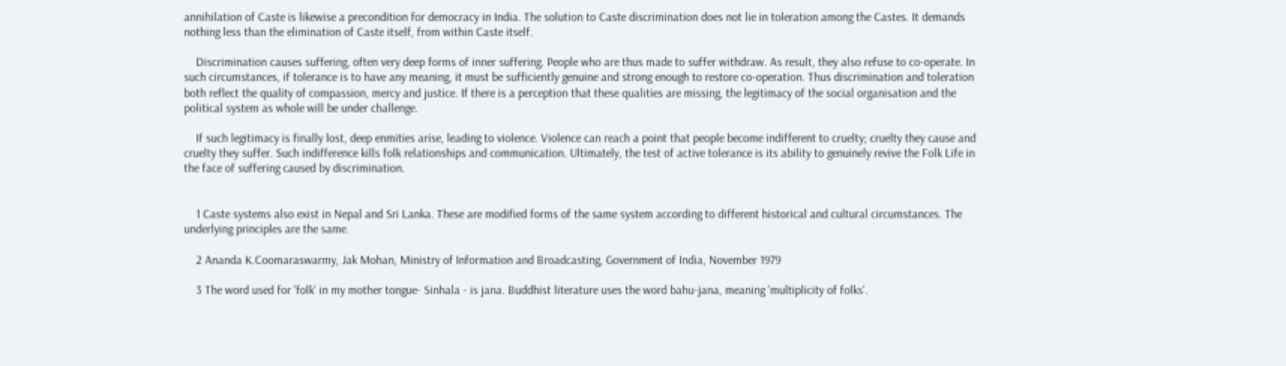annihilation of Caste is likewise a precondition for democracy in India. The solution to Caste discrimination does not lie in toleration among the Castes. It demands nothing less than the elimination of Caste itself, from within Caste itself.

    Discrimination causes suffering, often very deep forms of inner suffering. People who are thus made to suffer withdraw. As result, they also refuse to co-operate. In such circumstances, if tolerance is to have any meaning, it must be sufficiently genuine and strong enough to restore co-operation. Thus discrimination and toleration both reflect the quality of compassion, mercy and justice. If there is a perception that these qualities are missing, the legitimacy of the social organisation and the political system as whole will be under challenge.

    If such legitimacy is finally lost, deep enmities arise, leading to violence. Violence can reach a point that people become indifferent to cruelty; cruelty they cause and cruelty they suffer. Such indifference kills folk relationships and communication. Ultimately, the test of active tolerance is its ability to genuinely revive the Folk Life in the face of suffering caused by discrimination.


    1 Caste systems also exist in Nepal and Sri Lanka. These are modified forms of the same system according to different historical and cultural circumstances. The underlying principles are the same.

    2 Ananda K.Coomaraswarmy, Jak Mohan, Ministry of Information and Broadcasting, Government of India, November 1979

    3 The word used for 'folk' in my mother tongue- Sinhala - is jana. Buddhist literature uses the word bahu-jana, meaning 'multiplicity of folks'.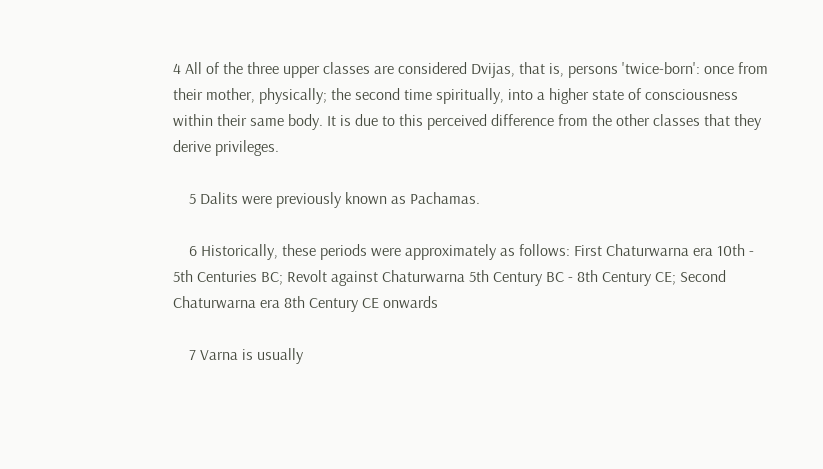4 All of the three upper classes are considered Dvijas, that is, persons 'twice-born': once from their mother, physically; the second time spiritually, into a higher state of consciousness within their same body. It is due to this perceived difference from the other classes that they derive privileges.

    5 Dalits were previously known as Pachamas.

    6 Historically, these periods were approximately as follows: First Chaturwarna era 10th - 5th Centuries BC; Revolt against Chaturwarna 5th Century BC - 8th Century CE; Second Chaturwarna era 8th Century CE onwards

    7 Varna is usually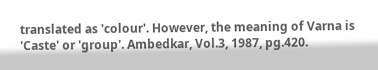translated as 'colour'. However, the meaning of Varna is 'Caste' or 'group'. Ambedkar, Vol.3, 1987, pg.420.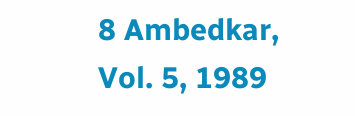8 Ambedkar, Vol. 5, 1989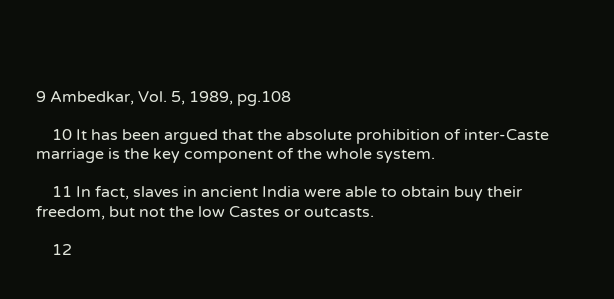9 Ambedkar, Vol. 5, 1989, pg.108

    10 It has been argued that the absolute prohibition of inter-Caste marriage is the key component of the whole system.

    11 In fact, slaves in ancient India were able to obtain buy their freedom, but not the low Castes or outcasts.

    12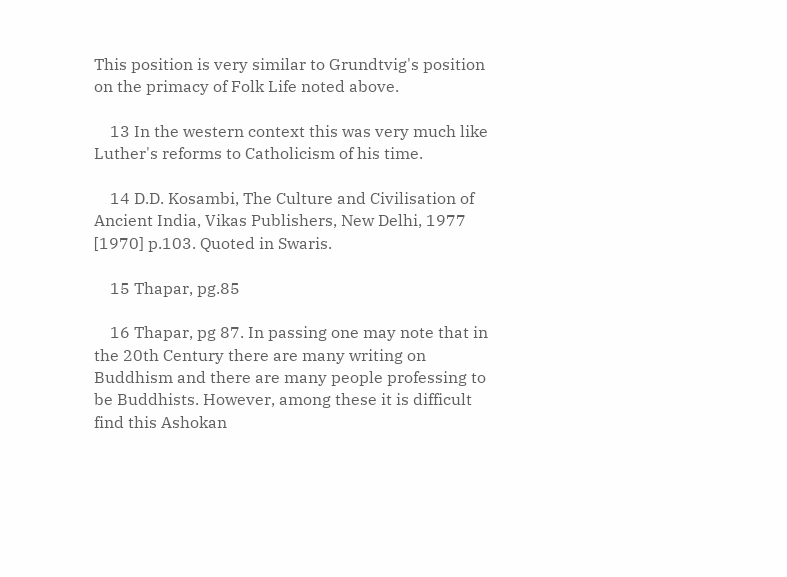This position is very similar to Grundtvig's position on the primacy of Folk Life noted above.

    13 In the western context this was very much like Luther's reforms to Catholicism of his time.

    14 D.D. Kosambi, The Culture and Civilisation of Ancient India, Vikas Publishers, New Delhi, 1977 [1970] p.103. Quoted in Swaris.

    15 Thapar, pg.85

    16 Thapar, pg 87. In passing one may note that in the 20th Century there are many writing on Buddhism and there are many people professing to be Buddhists. However, among these it is difficult find this Ashokan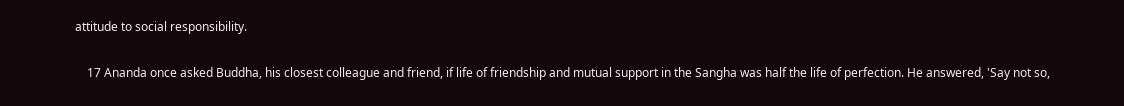attitude to social responsibility.

    17 Ananda once asked Buddha, his closest colleague and friend, if life of friendship and mutual support in the Sangha was half the life of perfection. He answered, 'Say not so,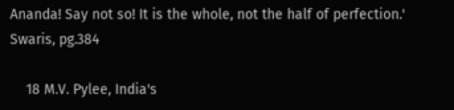Ananda! Say not so! It is the whole, not the half of perfection.' Swaris, pg.384

    18 M.V. Pylee, India's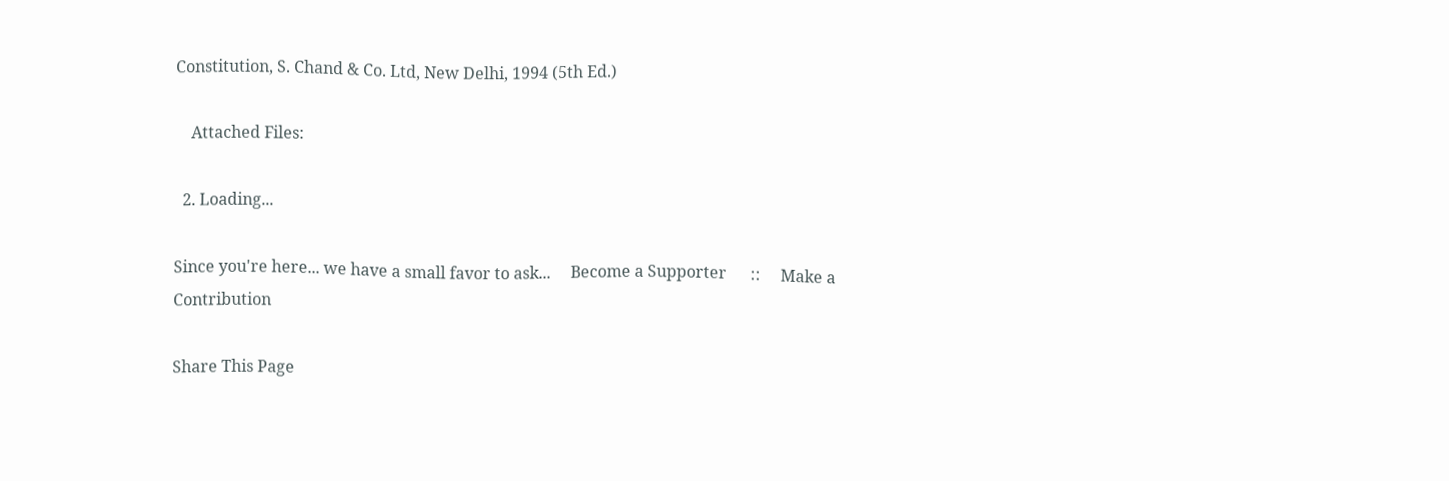Constitution, S. Chand & Co. Ltd, New Delhi, 1994 (5th Ed.)

    Attached Files:

  2. Loading...

Since you're here... we have a small favor to ask...     Become a Supporter      ::     Make a Contribution

Share This Page